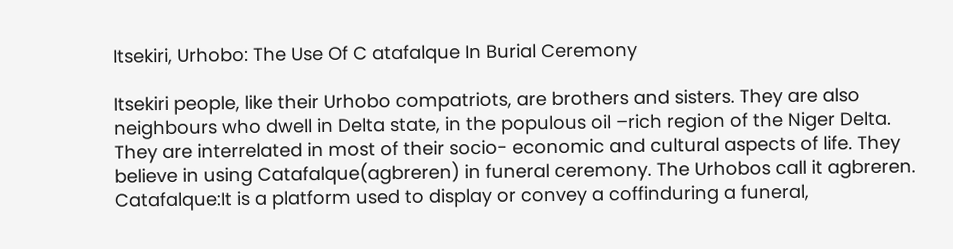Itsekiri, Urhobo: The Use Of C atafalque In Burial Ceremony

Itsekiri people, like their Urhobo compatriots, are brothers and sisters. They are also neighbours who dwell in Delta state, in the populous oil –rich region of the Niger Delta. They are interrelated in most of their socio- economic and cultural aspects of life. They believe in using Catafalque(agbreren) in funeral ceremony. The Urhobos call it agbreren. Catafalque:It is a platform used to display or convey a coffinduring a funeral,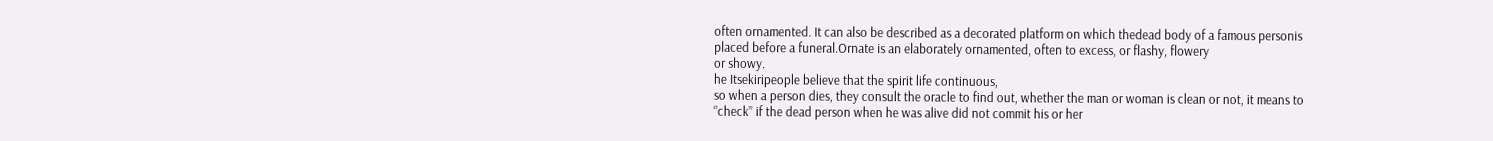often ornamented. It can also be described as a decorated platform on which thedead body of a famous personis placed before a funeral.Ornate is an elaborately ornamented, often to excess, or flashy, flowery
or showy.
he Itsekiripeople believe that the spirit life continuous,
so when a person dies, they consult the oracle to find out, whether the man or woman is clean or not, it means to ‘’check’’ if the dead person when he was alive did not commit his or her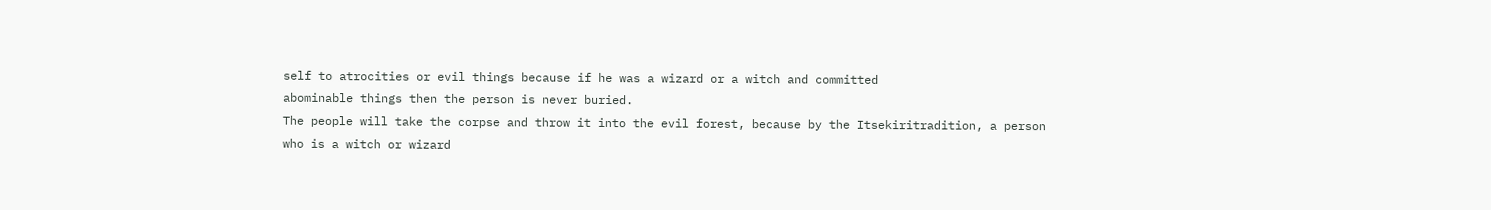self to atrocities or evil things because if he was a wizard or a witch and committed
abominable things then the person is never buried.
The people will take the corpse and throw it into the evil forest, because by the Itsekiritradition, a person
who is a witch or wizard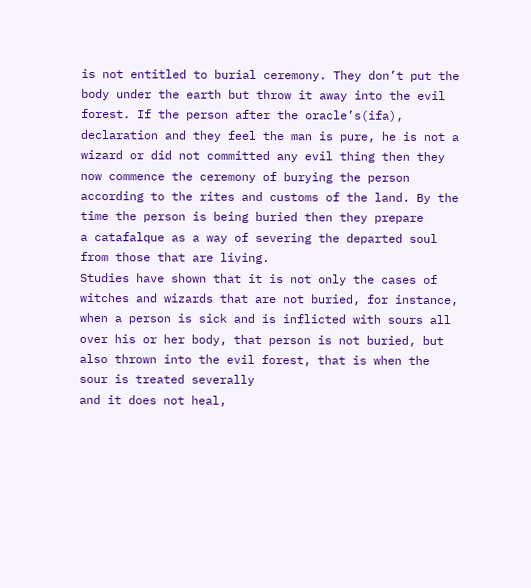is not entitled to burial ceremony. They don’t put the body under the earth but throw it away into the evil forest. If the person after the oracle’s(ifa), declaration and they feel the man is pure, he is not a wizard or did not committed any evil thing then they now commence the ceremony of burying the person according to the rites and customs of the land. By the time the person is being buried then they prepare
a catafalque as a way of severing the departed soul from those that are living.
Studies have shown that it is not only the cases of witches and wizards that are not buried, for instance, when a person is sick and is inflicted with sours all over his or her body, that person is not buried, but also thrown into the evil forest, that is when the sour is treated severally
and it does not heal,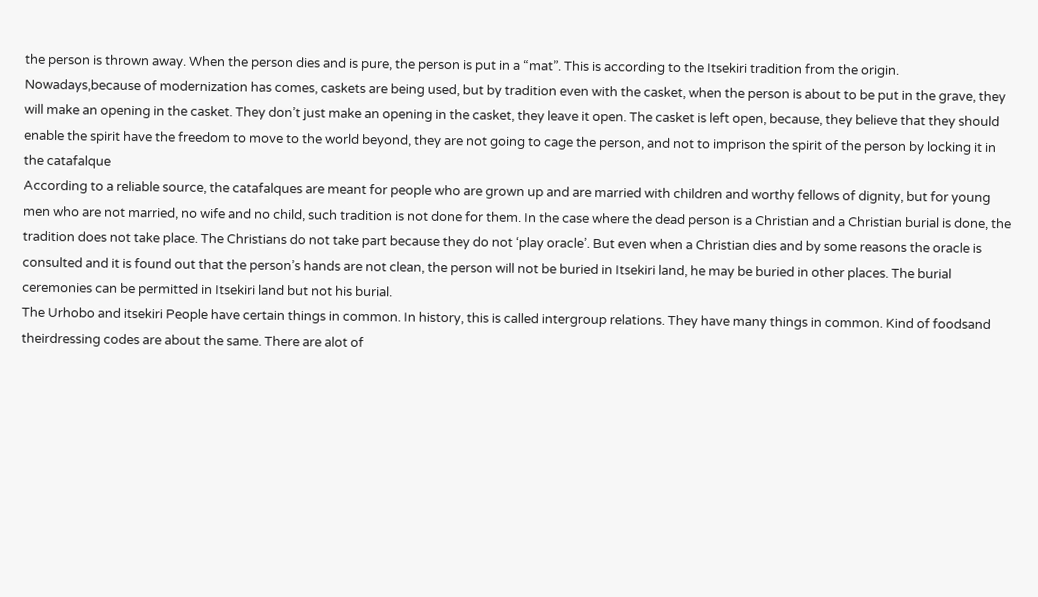the person is thrown away. When the person dies and is pure, the person is put in a “mat”. This is according to the Itsekiri tradition from the origin. Nowadays,because of modernization has comes, caskets are being used, but by tradition even with the casket, when the person is about to be put in the grave, they will make an opening in the casket. They don’t just make an opening in the casket, they leave it open. The casket is left open, because, they believe that they should enable the spirit have the freedom to move to the world beyond, they are not going to cage the person, and not to imprison the spirit of the person by locking it in the catafalque
According to a reliable source, the catafalques are meant for people who are grown up and are married with children and worthy fellows of dignity, but for young men who are not married, no wife and no child, such tradition is not done for them. In the case where the dead person is a Christian and a Christian burial is done, the tradition does not take place. The Christians do not take part because they do not ‘play oracle’. But even when a Christian dies and by some reasons the oracle is consulted and it is found out that the person’s hands are not clean, the person will not be buried in Itsekiri land, he may be buried in other places. The burial ceremonies can be permitted in Itsekiri land but not his burial.
The Urhobo and itsekiri People have certain things in common. In history, this is called intergroup relations. They have many things in common. Kind of foodsand theirdressing codes are about the same. There are alot of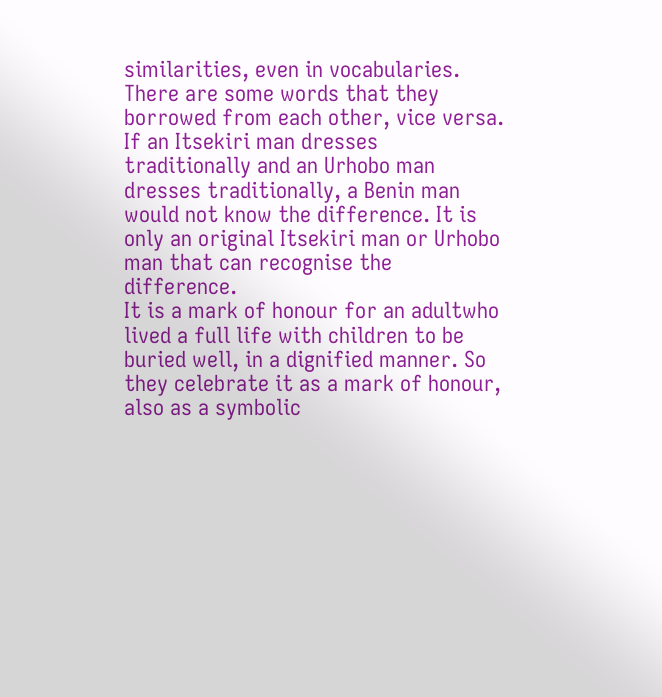similarities, even in vocabularies. There are some words that they borrowed from each other, vice versa. If an Itsekiri man dresses traditionally and an Urhobo man dresses traditionally, a Benin man would not know the difference. It is only an original Itsekiri man or Urhobo man that can recognise the difference.
It is a mark of honour for an adultwho lived a full life with children to be buried well, in a dignified manner. So they celebrate it as a mark of honour, also as a symbolic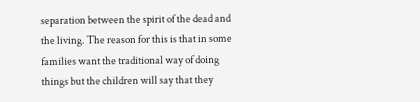separation between the spirit of the dead and the living. The reason for this is that in some families want the traditional way of doing things but the children will say that they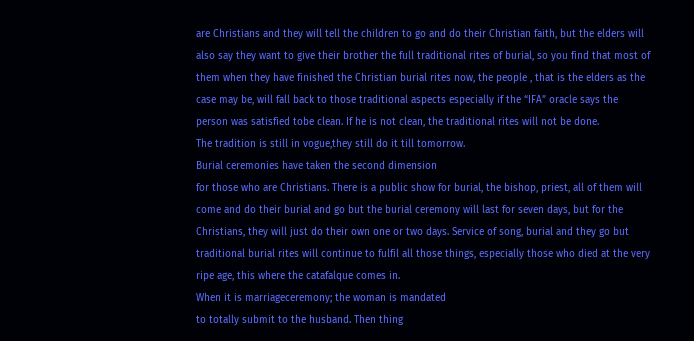are Christians and they will tell the children to go and do their Christian faith, but the elders will also say they want to give their brother the full traditional rites of burial, so you find that most of them when they have finished the Christian burial rites now, the people , that is the elders as the case may be, will fall back to those traditional aspects especially if the “IFA” oracle says the person was satisfied tobe clean. If he is not clean, the traditional rites will not be done.
The tradition is still in vogue,they still do it till tomorrow.
Burial ceremonies have taken the second dimension
for those who are Christians. There is a public show for burial, the bishop, priest, all of them will come and do their burial and go but the burial ceremony will last for seven days, but for the Christians, they will just do their own one or two days. Service of song, burial and they go but traditional burial rites will continue to fulfil all those things, especially those who died at the very ripe age, this where the catafalque comes in.
When it is marriageceremony; the woman is mandated
to totally submit to the husband. Then thing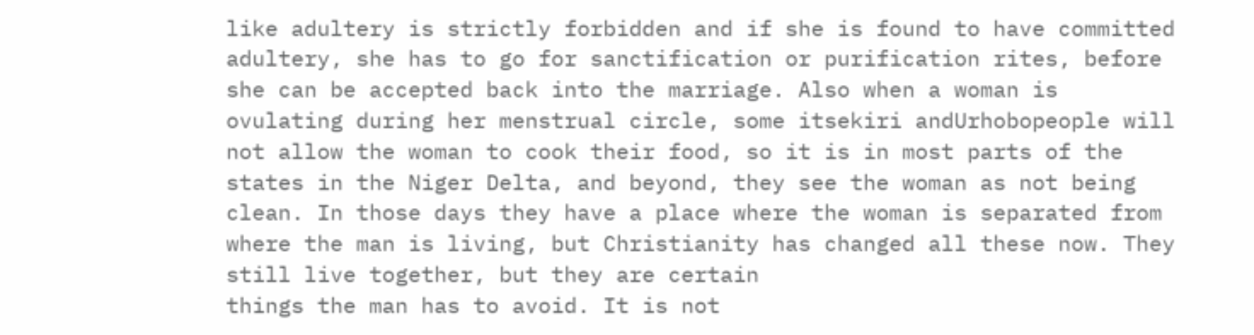like adultery is strictly forbidden and if she is found to have committed adultery, she has to go for sanctification or purification rites, before she can be accepted back into the marriage. Also when a woman is ovulating during her menstrual circle, some itsekiri andUrhobopeople will not allow the woman to cook their food, so it is in most parts of the states in the Niger Delta, and beyond, they see the woman as not being clean. In those days they have a place where the woman is separated from where the man is living, but Christianity has changed all these now. They still live together, but they are certain
things the man has to avoid. It is not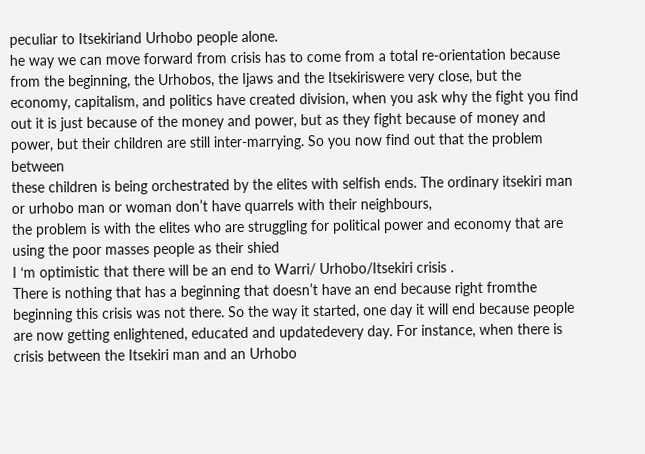peculiar to Itsekiriand Urhobo people alone.
he way we can move forward from crisis has to come from a total re-orientation because from the beginning, the Urhobos, the Ijaws and the Itsekiriswere very close, but the economy, capitalism, and politics have created division, when you ask why the fight you find out it is just because of the money and power, but as they fight because of money and power, but their children are still inter-marrying. So you now find out that the problem between
these children is being orchestrated by the elites with selfish ends. The ordinary itsekiri man or urhobo man or woman don’t have quarrels with their neighbours,
the problem is with the elites who are struggling for political power and economy that are using the poor masses people as their shied
I ‘m optimistic that there will be an end to Warri/ Urhobo/Itsekiri crisis .
There is nothing that has a beginning that doesn’t have an end because right fromthe beginning this crisis was not there. So the way it started, one day it will end because people are now getting enlightened, educated and updatedevery day. For instance, when there is crisis between the Itsekiri man and an Urhobo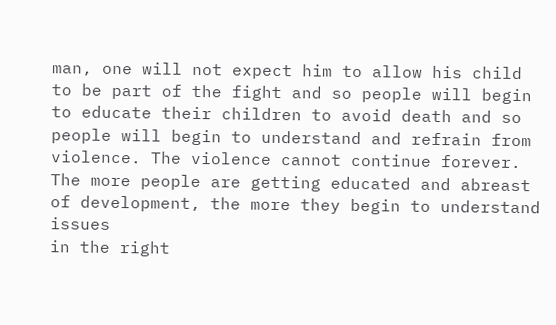man, one will not expect him to allow his child to be part of the fight and so people will begin to educate their children to avoid death and so people will begin to understand and refrain from violence. The violence cannot continue forever.
The more people are getting educated and abreast of development, the more they begin to understand issues
in the right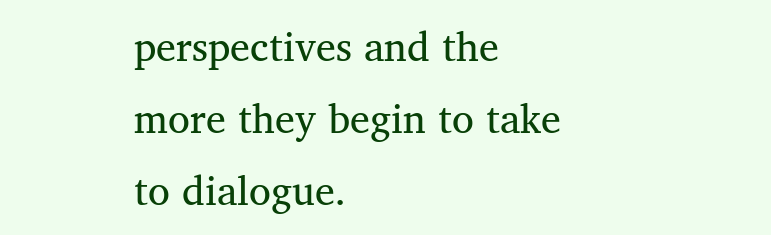perspectives and the more they begin to take to dialogue.